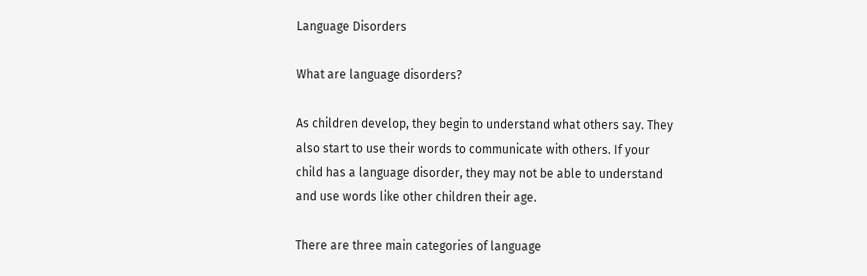Language Disorders

What are language disorders?

As children develop, they begin to understand what others say. They also start to use their words to communicate with others. If your child has a language disorder, they may not be able to understand and use words like other children their age.

There are three main categories of language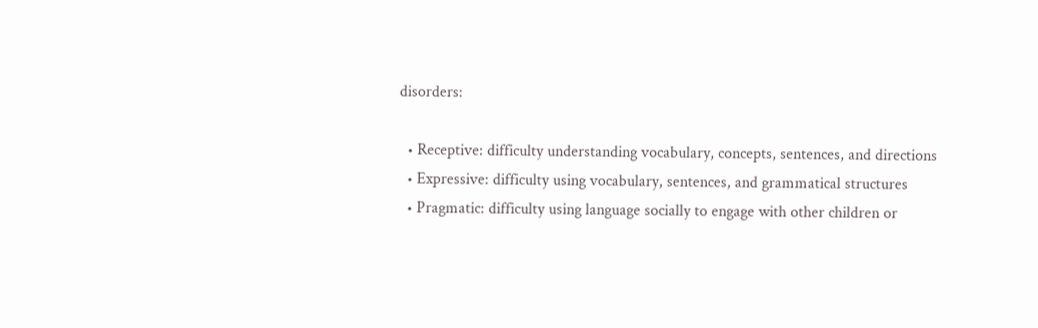disorders:

  • Receptive: difficulty understanding vocabulary, concepts, sentences, and directions
  • Expressive: difficulty using vocabulary, sentences, and grammatical structures
  • Pragmatic: difficulty using language socially to engage with other children or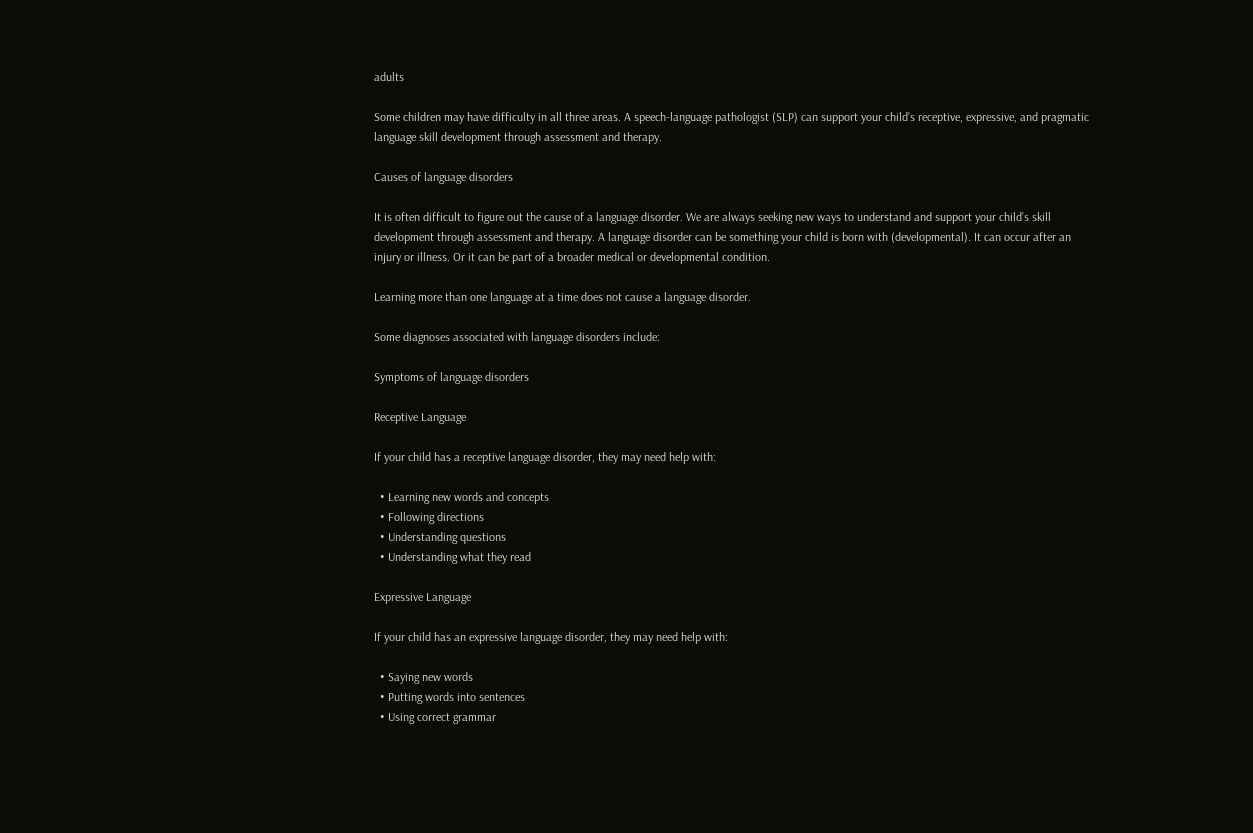adults

Some children may have difficulty in all three areas. A speech-language pathologist (SLP) can support your child’s receptive, expressive, and pragmatic language skill development through assessment and therapy.

Causes of language disorders

It is often difficult to figure out the cause of a language disorder. We are always seeking new ways to understand and support your child’s skill development through assessment and therapy. A language disorder can be something your child is born with (developmental). It can occur after an injury or illness. Or it can be part of a broader medical or developmental condition.

Learning more than one language at a time does not cause a language disorder.

Some diagnoses associated with language disorders include:

Symptoms of language disorders

Receptive Language

If your child has a receptive language disorder, they may need help with:

  • Learning new words and concepts
  • Following directions
  • Understanding questions
  • Understanding what they read

Expressive Language

If your child has an expressive language disorder, they may need help with:

  • Saying new words
  • Putting words into sentences
  • Using correct grammar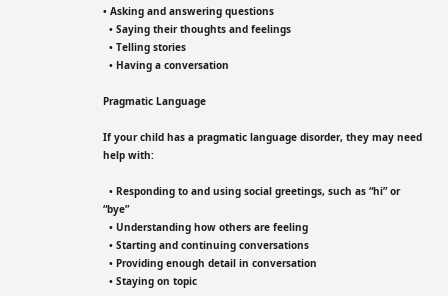• Asking and answering questions
  • Saying their thoughts and feelings
  • Telling stories
  • Having a conversation

Pragmatic Language

If your child has a pragmatic language disorder, they may need help with:

  • Responding to and using social greetings, such as “hi” or “bye”
  • Understanding how others are feeling
  • Starting and continuing conversations
  • Providing enough detail in conversation
  • Staying on topic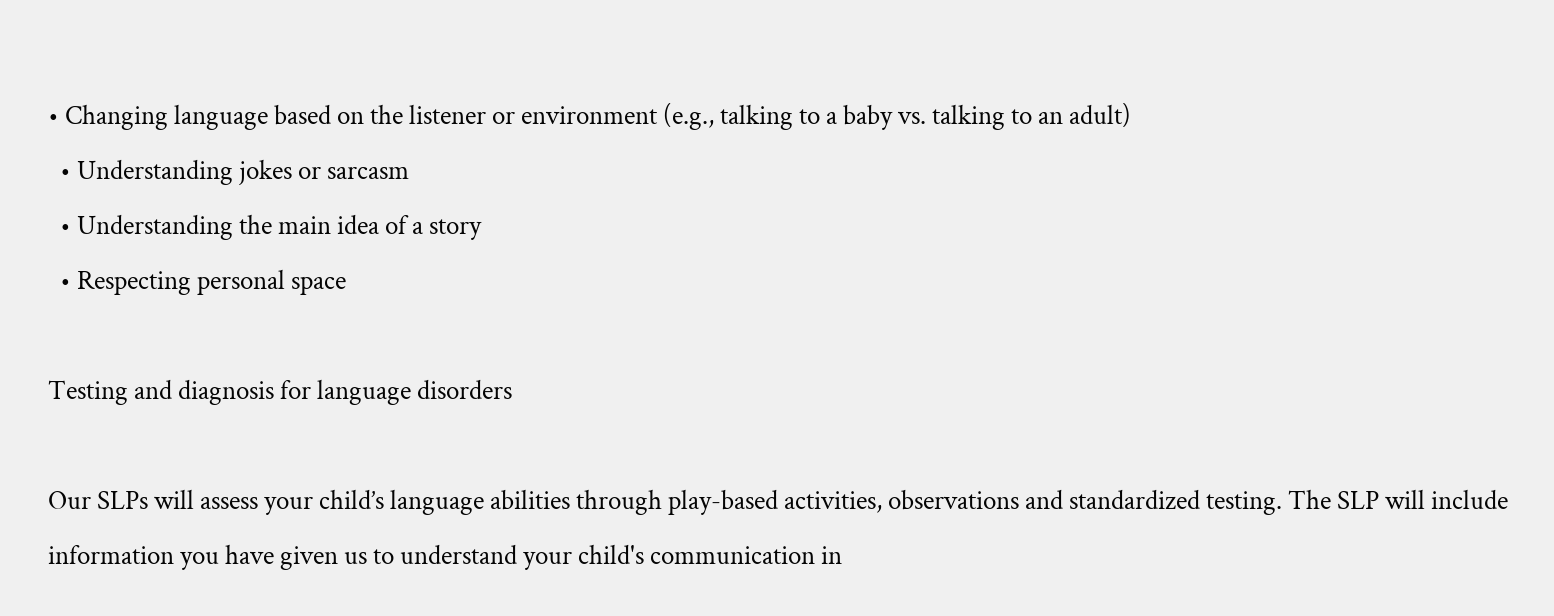• Changing language based on the listener or environment (e.g., talking to a baby vs. talking to an adult)
  • Understanding jokes or sarcasm
  • Understanding the main idea of a story
  • Respecting personal space

Testing and diagnosis for language disorders

Our SLPs will assess your child’s language abilities through play-based activities, observations and standardized testing. The SLP will include information you have given us to understand your child's communication in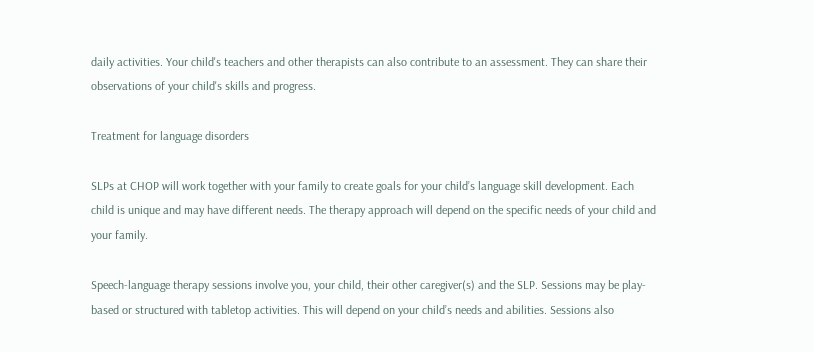daily activities. Your child's teachers and other therapists can also contribute to an assessment. They can share their observations of your child's skills and progress.

Treatment for language disorders

SLPs at CHOP will work together with your family to create goals for your child’s language skill development. Each child is unique and may have different needs. The therapy approach will depend on the specific needs of your child and your family.

Speech-language therapy sessions involve you, your child, their other caregiver(s) and the SLP. Sessions may be play-based or structured with tabletop activities. This will depend on your child’s needs and abilities. Sessions also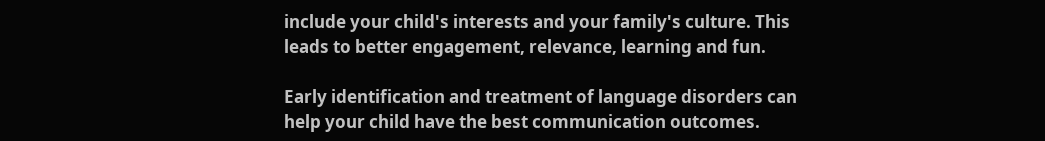include your child's interests and your family's culture. This leads to better engagement, relevance, learning and fun.

Early identification and treatment of language disorders can help your child have the best communication outcomes.